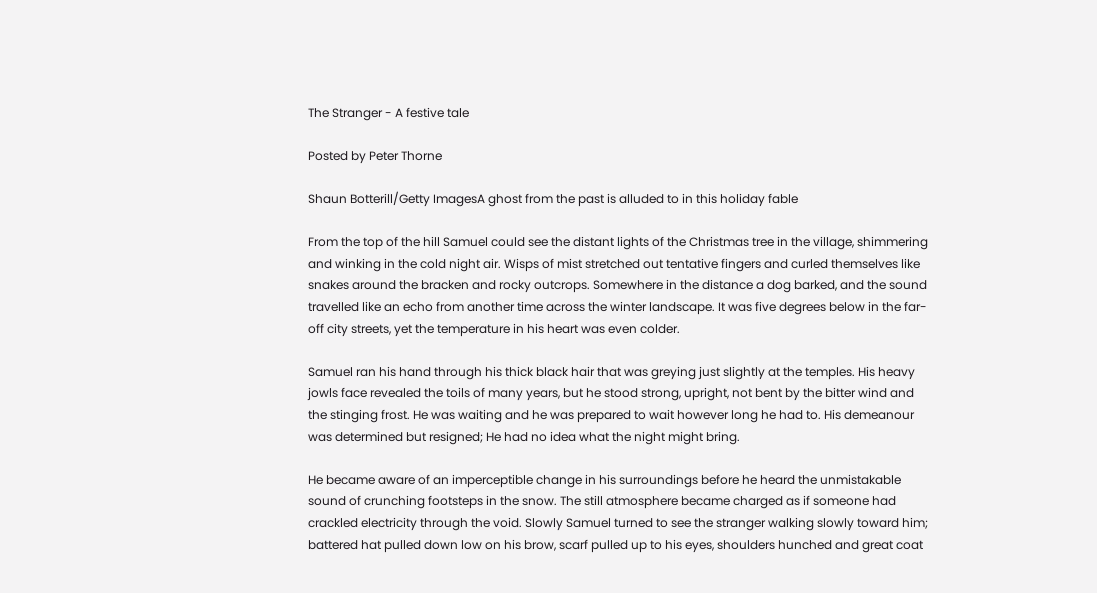The Stranger - A festive tale

Posted by Peter Thorne

Shaun Botterill/Getty ImagesA ghost from the past is alluded to in this holiday fable

From the top of the hill Samuel could see the distant lights of the Christmas tree in the village, shimmering and winking in the cold night air. Wisps of mist stretched out tentative fingers and curled themselves like snakes around the bracken and rocky outcrops. Somewhere in the distance a dog barked, and the sound travelled like an echo from another time across the winter landscape. It was five degrees below in the far-off city streets, yet the temperature in his heart was even colder.

Samuel ran his hand through his thick black hair that was greying just slightly at the temples. His heavy jowls face revealed the toils of many years, but he stood strong, upright, not bent by the bitter wind and the stinging frost. He was waiting and he was prepared to wait however long he had to. His demeanour was determined but resigned; He had no idea what the night might bring.

He became aware of an imperceptible change in his surroundings before he heard the unmistakable sound of crunching footsteps in the snow. The still atmosphere became charged as if someone had crackled electricity through the void. Slowly Samuel turned to see the stranger walking slowly toward him; battered hat pulled down low on his brow, scarf pulled up to his eyes, shoulders hunched and great coat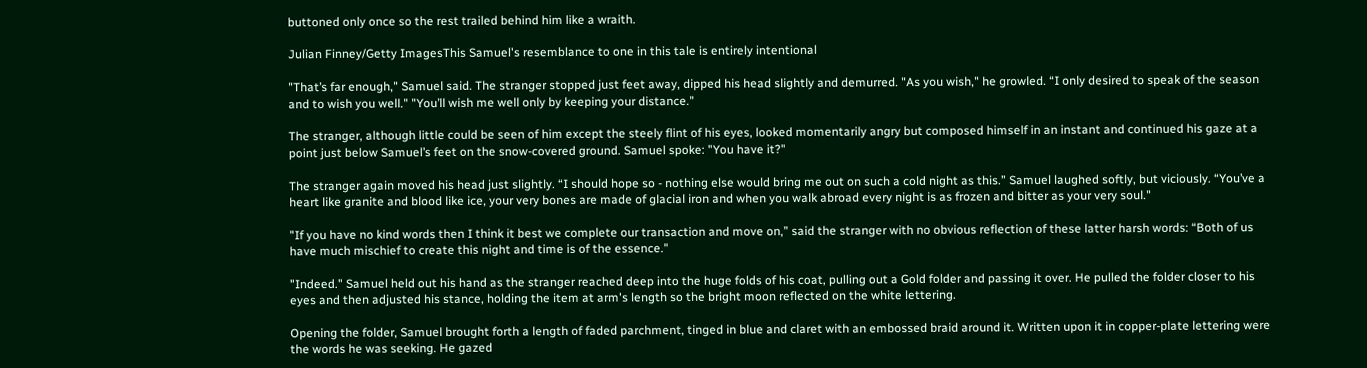buttoned only once so the rest trailed behind him like a wraith.

Julian Finney/Getty ImagesThis Samuel's resemblance to one in this tale is entirely intentional

"That’s far enough," Samuel said. The stranger stopped just feet away, dipped his head slightly and demurred. "As you wish," he growled. “I only desired to speak of the season and to wish you well." "You’ll wish me well only by keeping your distance."

The stranger, although little could be seen of him except the steely flint of his eyes, looked momentarily angry but composed himself in an instant and continued his gaze at a point just below Samuel’s feet on the snow-covered ground. Samuel spoke: "You have it?"

The stranger again moved his head just slightly. “I should hope so - nothing else would bring me out on such a cold night as this.” Samuel laughed softly, but viciously. “You’ve a heart like granite and blood like ice, your very bones are made of glacial iron and when you walk abroad every night is as frozen and bitter as your very soul."

"If you have no kind words then I think it best we complete our transaction and move on,” said the stranger with no obvious reflection of these latter harsh words: “Both of us have much mischief to create this night and time is of the essence."

"Indeed." Samuel held out his hand as the stranger reached deep into the huge folds of his coat, pulling out a Gold folder and passing it over. He pulled the folder closer to his eyes and then adjusted his stance, holding the item at arm's length so the bright moon reflected on the white lettering.

Opening the folder, Samuel brought forth a length of faded parchment, tinged in blue and claret with an embossed braid around it. Written upon it in copper-plate lettering were the words he was seeking. He gazed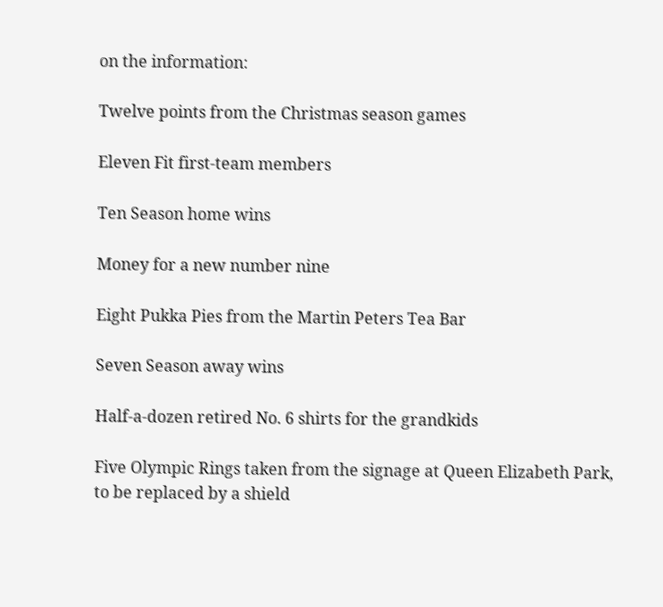on the information:

Twelve points from the Christmas season games

Eleven Fit first-team members

Ten Season home wins

Money for a new number nine

Eight Pukka Pies from the Martin Peters Tea Bar

Seven Season away wins

Half-a-dozen retired No. 6 shirts for the grandkids

Five Olympic Rings taken from the signage at Queen Elizabeth Park, to be replaced by a shield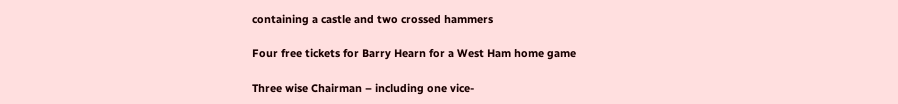containing a castle and two crossed hammers

Four free tickets for Barry Hearn for a West Ham home game

Three wise Chairman – including one vice-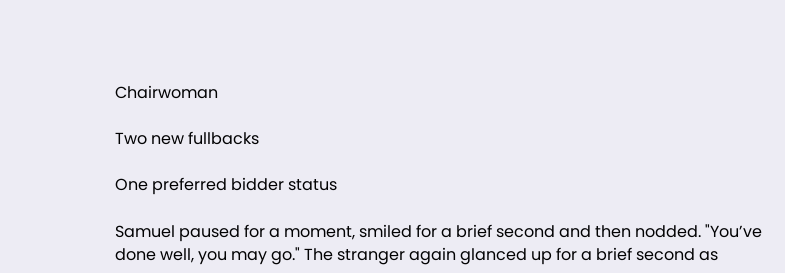Chairwoman

Two new fullbacks

One preferred bidder status

Samuel paused for a moment, smiled for a brief second and then nodded. "You’ve done well, you may go." The stranger again glanced up for a brief second as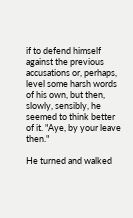if to defend himself against the previous accusations or, perhaps, level some harsh words of his own, but then, slowly, sensibly, he seemed to think better of it. "Aye, by your leave then."

He turned and walked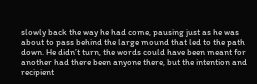slowly back the way he had come, pausing just as he was about to pass behind the large mound that led to the path down. He didn’t turn, the words could have been meant for another had there been anyone there, but the intention and recipient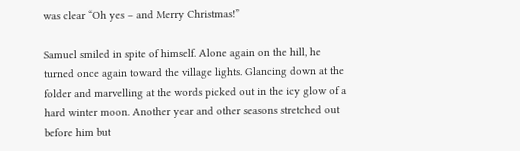was clear “Oh yes – and Merry Christmas!”

Samuel smiled in spite of himself. Alone again on the hill, he turned once again toward the village lights. Glancing down at the folder and marvelling at the words picked out in the icy glow of a hard winter moon. Another year and other seasons stretched out before him but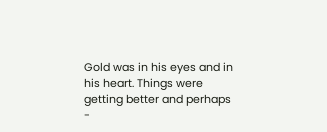Gold was in his eyes and in his heart. Things were getting better and perhaps -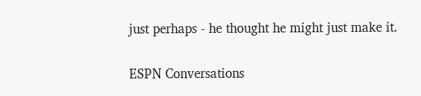just perhaps - he thought he might just make it.

ESPN Conversations